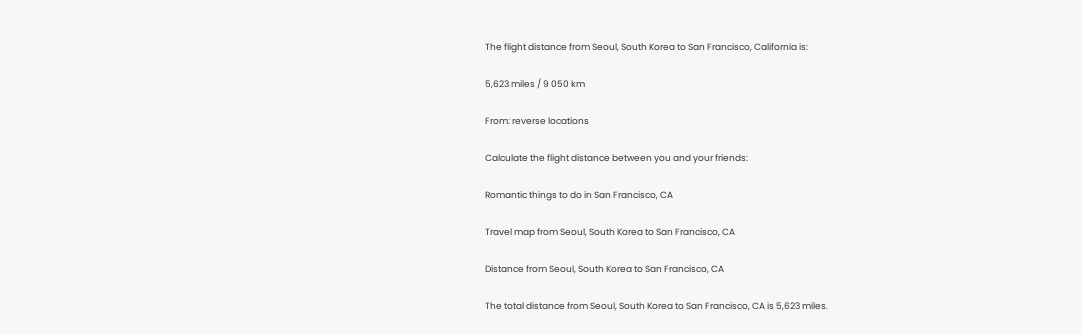The flight distance from Seoul, South Korea to San Francisco, California is:

5,623 miles / 9 050 km

From: reverse locations

Calculate the flight distance between you and your friends:

Romantic things to do in San Francisco, CA

Travel map from Seoul, South Korea to San Francisco, CA

Distance from Seoul, South Korea to San Francisco, CA

The total distance from Seoul, South Korea to San Francisco, CA is 5,623 miles.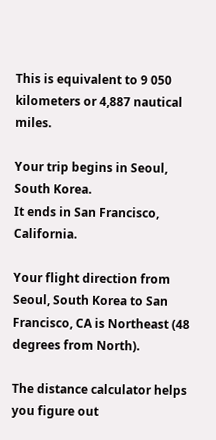This is equivalent to 9 050 kilometers or 4,887 nautical miles.

Your trip begins in Seoul, South Korea.
It ends in San Francisco, California.

Your flight direction from Seoul, South Korea to San Francisco, CA is Northeast (48 degrees from North).

The distance calculator helps you figure out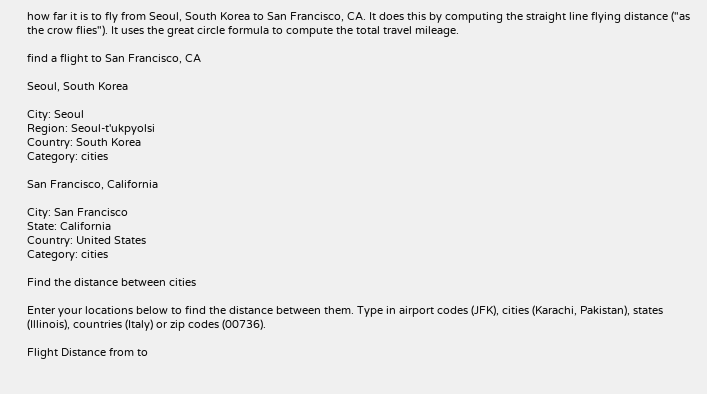how far it is to fly from Seoul, South Korea to San Francisco, CA. It does this by computing the straight line flying distance ("as the crow flies"). It uses the great circle formula to compute the total travel mileage.

find a flight to San Francisco, CA

Seoul, South Korea

City: Seoul
Region: Seoul-t'ukpyolsi
Country: South Korea
Category: cities

San Francisco, California

City: San Francisco
State: California
Country: United States
Category: cities

Find the distance between cities

Enter your locations below to find the distance between them. Type in airport codes (JFK), cities (Karachi, Pakistan), states (Illinois), countries (Italy) or zip codes (00736).

Flight Distance from to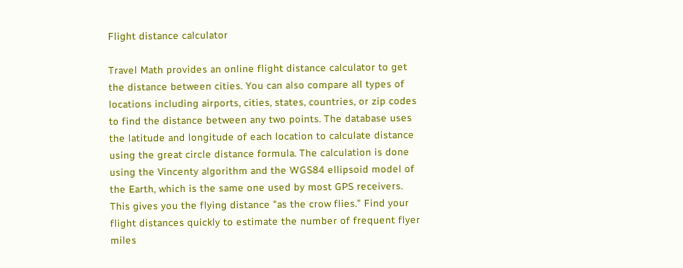Flight distance calculator

Travel Math provides an online flight distance calculator to get the distance between cities. You can also compare all types of locations including airports, cities, states, countries, or zip codes to find the distance between any two points. The database uses the latitude and longitude of each location to calculate distance using the great circle distance formula. The calculation is done using the Vincenty algorithm and the WGS84 ellipsoid model of the Earth, which is the same one used by most GPS receivers. This gives you the flying distance "as the crow flies." Find your flight distances quickly to estimate the number of frequent flyer miles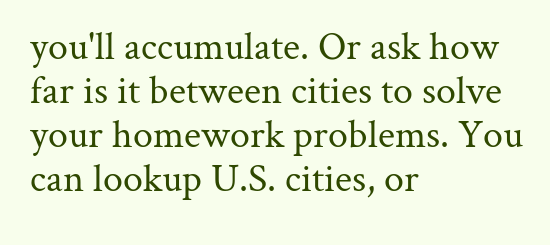you'll accumulate. Or ask how far is it between cities to solve your homework problems. You can lookup U.S. cities, or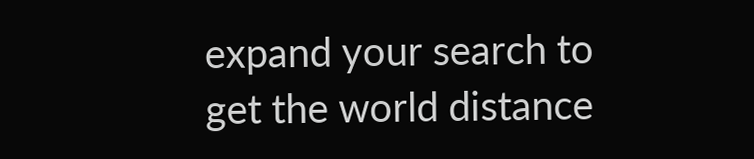expand your search to get the world distance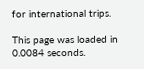for international trips.

This page was loaded in 0.0084 seconds.